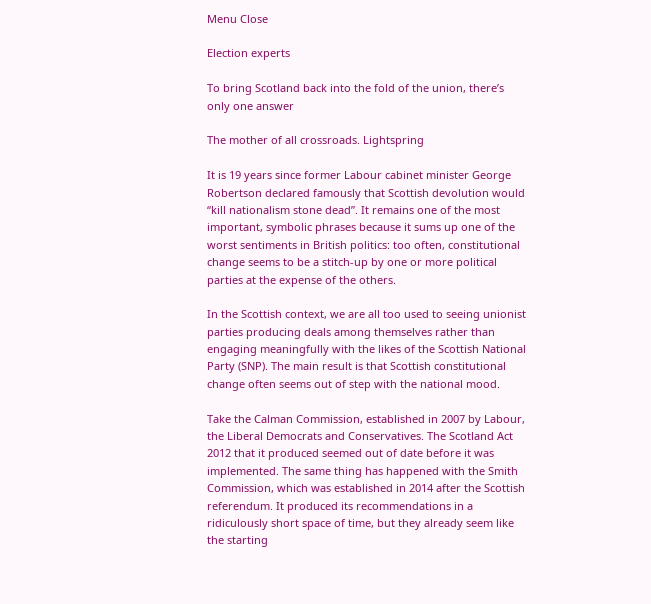Menu Close

Election experts

To bring Scotland back into the fold of the union, there’s only one answer

The mother of all crossroads. Lightspring

It is 19 years since former Labour cabinet minister George Robertson declared famously that Scottish devolution would “kill nationalism stone dead”. It remains one of the most important, symbolic phrases because it sums up one of the worst sentiments in British politics: too often, constitutional change seems to be a stitch-up by one or more political parties at the expense of the others.

In the Scottish context, we are all too used to seeing unionist parties producing deals among themselves rather than engaging meaningfully with the likes of the Scottish National Party (SNP). The main result is that Scottish constitutional change often seems out of step with the national mood.

Take the Calman Commission, established in 2007 by Labour, the Liberal Democrats and Conservatives. The Scotland Act 2012 that it produced seemed out of date before it was implemented. The same thing has happened with the Smith Commission, which was established in 2014 after the Scottish referendum. It produced its recommendations in a ridiculously short space of time, but they already seem like the starting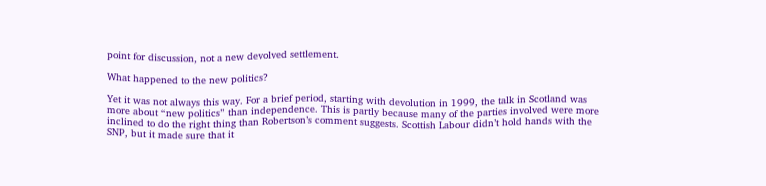point for discussion, not a new devolved settlement.

What happened to the new politics?

Yet it was not always this way. For a brief period, starting with devolution in 1999, the talk in Scotland was more about “new politics” than independence. This is partly because many of the parties involved were more inclined to do the right thing than Robertson’s comment suggests. Scottish Labour didn’t hold hands with the SNP, but it made sure that it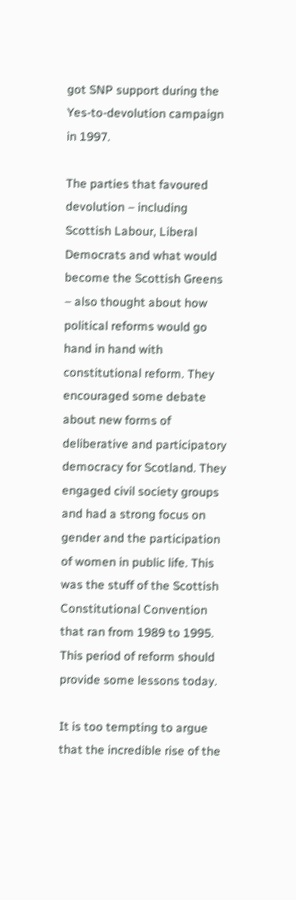got SNP support during the Yes-to-devolution campaign in 1997.

The parties that favoured devolution – including Scottish Labour, Liberal Democrats and what would become the Scottish Greens – also thought about how political reforms would go hand in hand with constitutional reform. They encouraged some debate about new forms of deliberative and participatory democracy for Scotland. They engaged civil society groups and had a strong focus on gender and the participation of women in public life. This was the stuff of the Scottish Constitutional Convention that ran from 1989 to 1995. This period of reform should provide some lessons today.

It is too tempting to argue that the incredible rise of the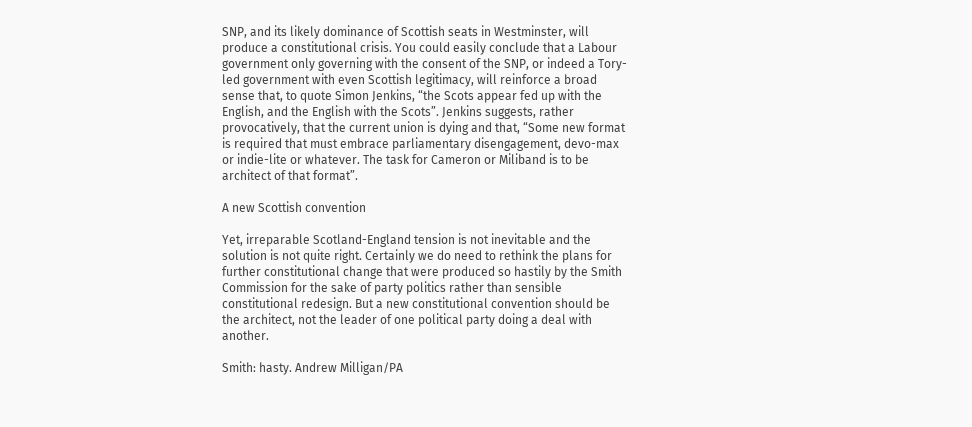SNP, and its likely dominance of Scottish seats in Westminster, will produce a constitutional crisis. You could easily conclude that a Labour government only governing with the consent of the SNP, or indeed a Tory-led government with even Scottish legitimacy, will reinforce a broad sense that, to quote Simon Jenkins, “the Scots appear fed up with the English, and the English with the Scots”. Jenkins suggests, rather provocatively, that the current union is dying and that, “Some new format is required that must embrace parliamentary disengagement, devo-max or indie-lite or whatever. The task for Cameron or Miliband is to be architect of that format”.

A new Scottish convention

Yet, irreparable Scotland-England tension is not inevitable and the solution is not quite right. Certainly we do need to rethink the plans for further constitutional change that were produced so hastily by the Smith Commission for the sake of party politics rather than sensible constitutional redesign. But a new constitutional convention should be the architect, not the leader of one political party doing a deal with another.

Smith: hasty. Andrew Milligan/PA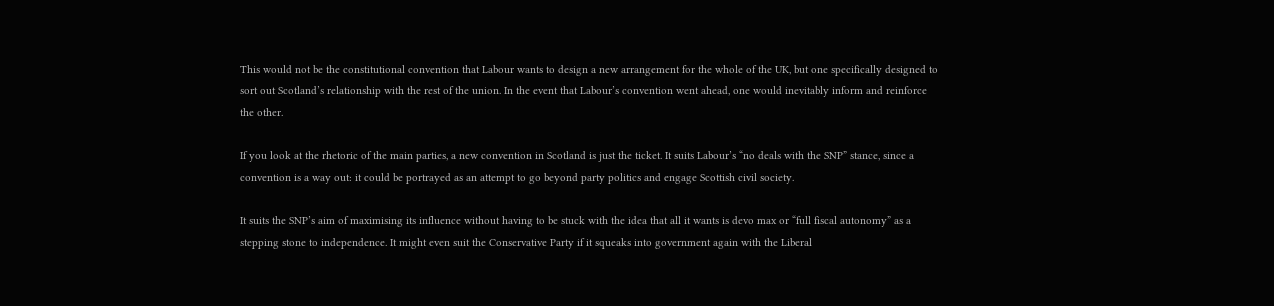This would not be the constitutional convention that Labour wants to design a new arrangement for the whole of the UK, but one specifically designed to sort out Scotland’s relationship with the rest of the union. In the event that Labour’s convention went ahead, one would inevitably inform and reinforce the other.

If you look at the rhetoric of the main parties, a new convention in Scotland is just the ticket. It suits Labour’s “no deals with the SNP” stance, since a convention is a way out: it could be portrayed as an attempt to go beyond party politics and engage Scottish civil society.

It suits the SNP’s aim of maximising its influence without having to be stuck with the idea that all it wants is devo max or “full fiscal autonomy” as a stepping stone to independence. It might even suit the Conservative Party if it squeaks into government again with the Liberal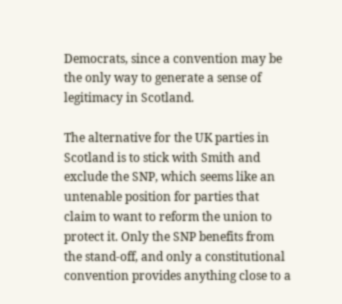Democrats, since a convention may be the only way to generate a sense of legitimacy in Scotland.

The alternative for the UK parties in Scotland is to stick with Smith and exclude the SNP, which seems like an untenable position for parties that claim to want to reform the union to protect it. Only the SNP benefits from the stand-off, and only a constitutional convention provides anything close to a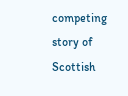competing story of Scottish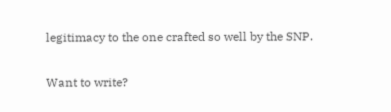legitimacy to the one crafted so well by the SNP.

Want to write?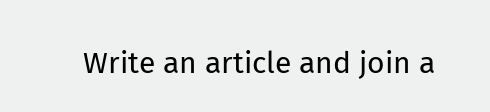Write an article and join a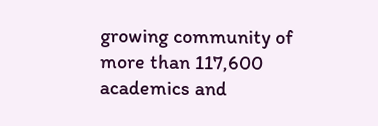growing community of more than 117,600 academics and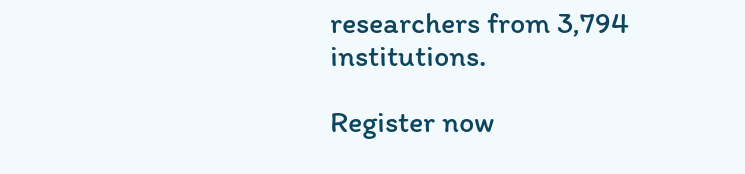researchers from 3,794 institutions.

Register now